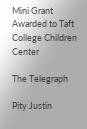Mini Grant Awarded to Taft College Children Center

The Telegraph

Pity Justin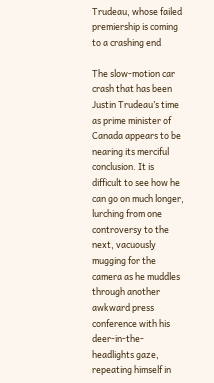Trudeau, whose failed premiership is coming to a crashing end

The slow-motion car crash that has been Justin Trudeau’s time as prime minister of Canada appears to be nearing its merciful conclusion. It is difficult to see how he can go on much longer, lurching from one controversy to the next, vacuously mugging for the camera as he muddles through another awkward press conference with his deer-in-the-headlights gaze, repeating himself in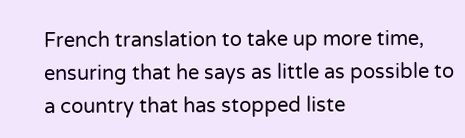French translation to take up more time, ensuring that he says as little as possible to a country that has stopped liste